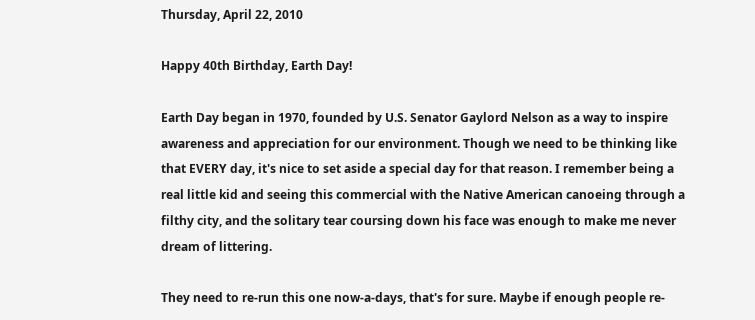Thursday, April 22, 2010

Happy 40th Birthday, Earth Day!

Earth Day began in 1970, founded by U.S. Senator Gaylord Nelson as a way to inspire awareness and appreciation for our environment. Though we need to be thinking like that EVERY day, it's nice to set aside a special day for that reason. I remember being a real little kid and seeing this commercial with the Native American canoeing through a filthy city, and the solitary tear coursing down his face was enough to make me never dream of littering.

They need to re-run this one now-a-days, that's for sure. Maybe if enough people re-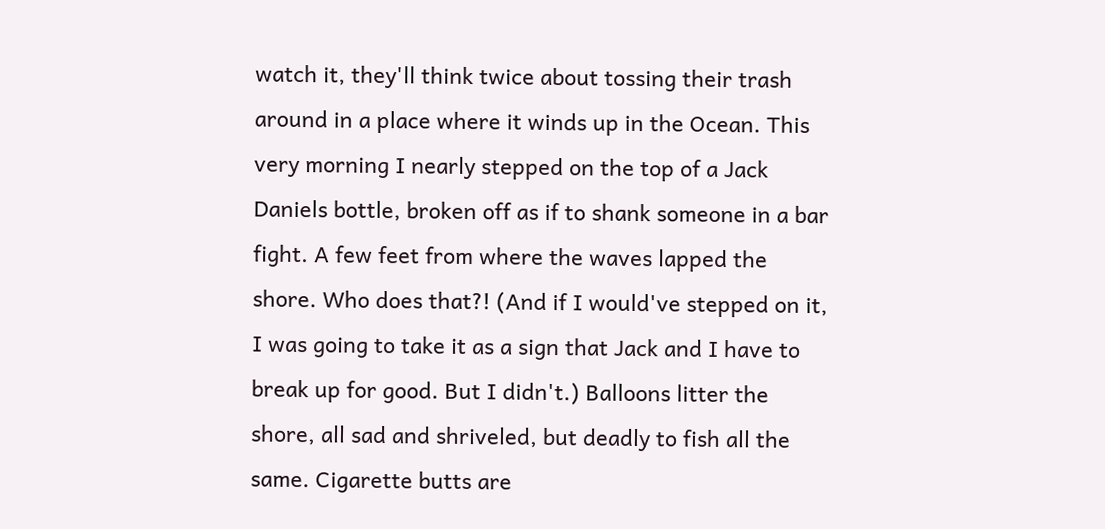watch it, they'll think twice about tossing their trash around in a place where it winds up in the Ocean. This very morning I nearly stepped on the top of a Jack Daniels bottle, broken off as if to shank someone in a bar fight. A few feet from where the waves lapped the shore. Who does that?! (And if I would've stepped on it, I was going to take it as a sign that Jack and I have to break up for good. But I didn't.) Balloons litter the shore, all sad and shriveled, but deadly to fish all the same. Cigarette butts are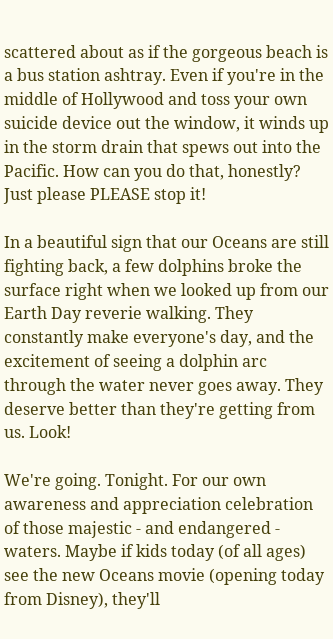scattered about as if the gorgeous beach is a bus station ashtray. Even if you're in the middle of Hollywood and toss your own suicide device out the window, it winds up in the storm drain that spews out into the Pacific. How can you do that, honestly? Just please PLEASE stop it!

In a beautiful sign that our Oceans are still fighting back, a few dolphins broke the surface right when we looked up from our Earth Day reverie walking. They constantly make everyone's day, and the excitement of seeing a dolphin arc through the water never goes away. They deserve better than they're getting from us. Look!

We're going. Tonight. For our own awareness and appreciation celebration of those majestic - and endangered - waters. Maybe if kids today (of all ages) see the new Oceans movie (opening today from Disney), they'll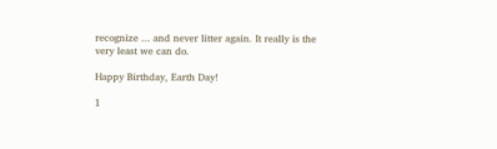recognize ... and never litter again. It really is the very least we can do.

Happy Birthday, Earth Day!

1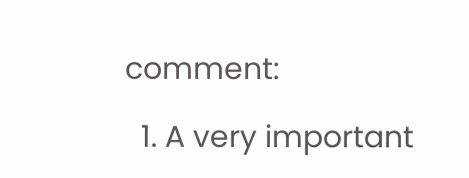comment:

  1. A very important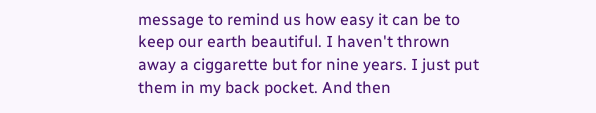message to remind us how easy it can be to keep our earth beautiful. I haven't thrown away a ciggarette but for nine years. I just put them in my back pocket. And then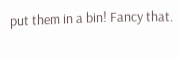put them in a bin! Fancy that.